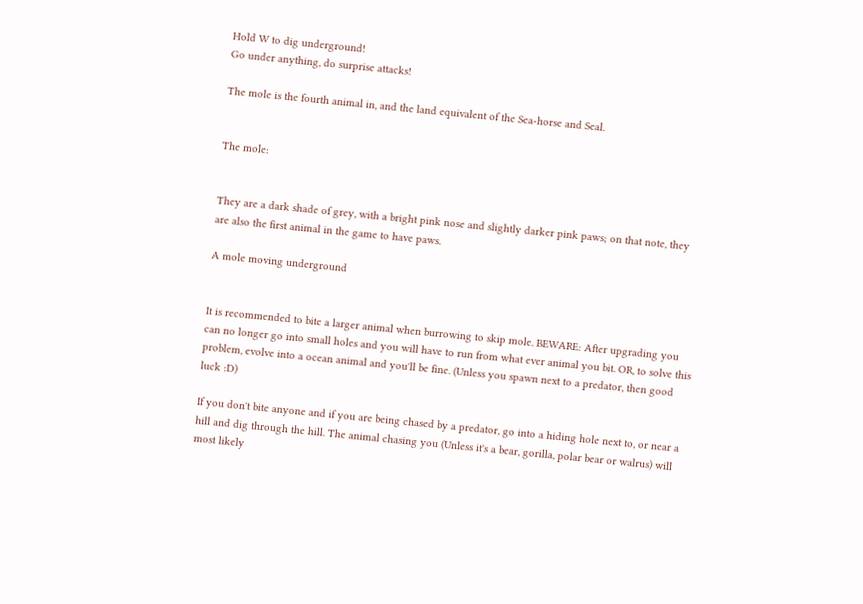Hold W to dig underground!
Go under anything, do surprise attacks!

The mole is the fourth animal in, and the land equivalent of the Sea-horse and Seal.


The mole:


They are a dark shade of grey, with a bright pink nose and slightly darker pink paws; on that note, they are also the first animal in the game to have paws.

A mole moving underground


It is recommended to bite a larger animal when burrowing to skip mole. BEWARE: After upgrading you can no longer go into small holes and you will have to run from what ever animal you bit. OR, to solve this problem, evolve into a ocean animal and you'll be fine. (Unless you spawn next to a predator, then good luck :D)

If you don't bite anyone and if you are being chased by a predator, go into a hiding hole next to, or near a hill and dig through the hill. The animal chasing you (Unless it's a bear, gorilla, polar bear or walrus) will most likely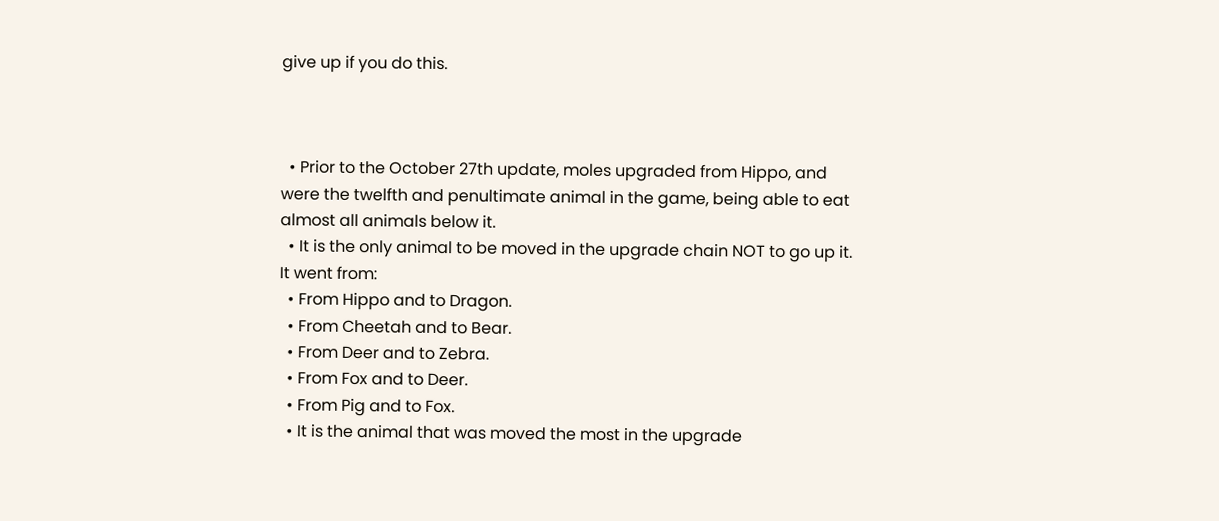give up if you do this.



  • Prior to the October 27th update, moles upgraded from Hippo, and were the twelfth and penultimate animal in the game, being able to eat almost all animals below it.
  • It is the only animal to be moved in the upgrade chain NOT to go up it. It went from:
  • From Hippo and to Dragon.
  • From Cheetah and to Bear.
  • From Deer and to Zebra.
  • From Fox and to Deer.
  • From Pig and to Fox.
  • It is the animal that was moved the most in the upgrade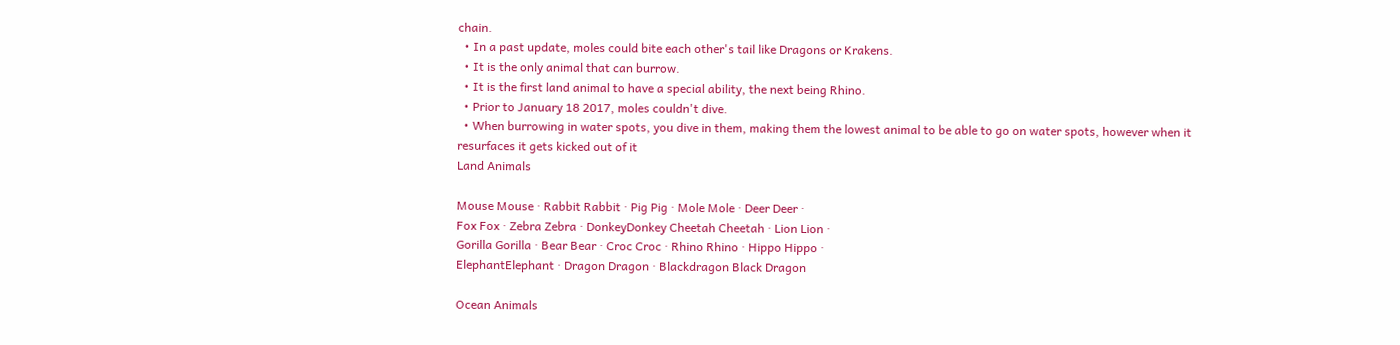chain.
  • In a past update, moles could bite each other's tail like Dragons or Krakens.
  • It is the only animal that can burrow.
  • It is the first land animal to have a special ability, the next being Rhino.
  • Prior to January 18 2017, moles couldn't dive.
  • When burrowing in water spots, you dive in them, making them the lowest animal to be able to go on water spots, however when it resurfaces it gets kicked out of it
Land Animals

Mouse Mouse · Rabbit Rabbit · Pig Pig · Mole Mole · Deer Deer ·
Fox Fox · Zebra Zebra · DonkeyDonkey Cheetah Cheetah · Lion Lion ·
Gorilla Gorilla · Bear Bear · Croc Croc · Rhino Rhino · Hippo Hippo ·
ElephantElephant · Dragon Dragon · Blackdragon Black Dragon

Ocean Animals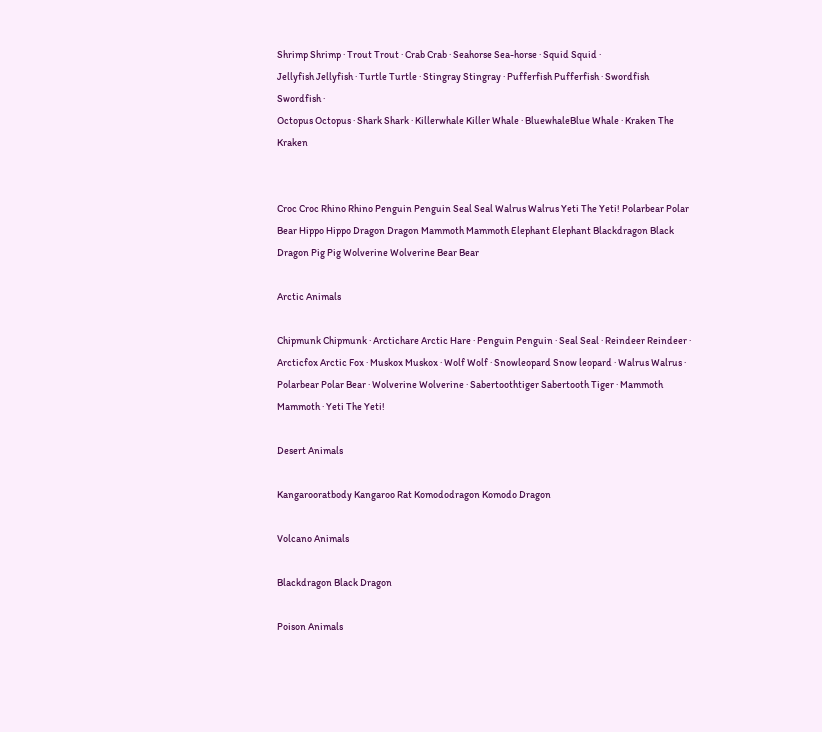Shrimp Shrimp · Trout Trout · Crab Crab · Seahorse Sea-horse · Squid Squid ·
Jellyfish Jellyfish · Turtle Turtle · Stingray Stingray · Pufferfish Pufferfish · Swordfish Swordfish ·
Octopus Octopus · Shark Shark · Killerwhale Killer Whale · BluewhaleBlue Whale · Kraken The Kraken


Croc Croc Rhino Rhino Penguin Penguin Seal Seal Walrus Walrus Yeti The Yeti! Polarbear Polar Bear Hippo Hippo Dragon Dragon Mammoth Mammoth Elephant Elephant Blackdragon Black Dragon Pig Pig Wolverine Wolverine Bear Bear

Arctic Animals

Chipmunk Chipmunk · Arctichare Arctic Hare · Penguin Penguin · Seal Seal · Reindeer Reindeer ·
Arcticfox Arctic Fox · Muskox Muskox · Wolf Wolf · Snowleopard Snow leopard · Walrus Walrus ·
Polarbear Polar Bear · Wolverine Wolverine · Sabertoothtiger Sabertooth Tiger · Mammoth Mammoth · Yeti The Yeti!

Desert Animals

Kangarooratbody Kangaroo Rat Komododragon Komodo Dragon

Volcano Animals

Blackdragon Black Dragon

Poison Animals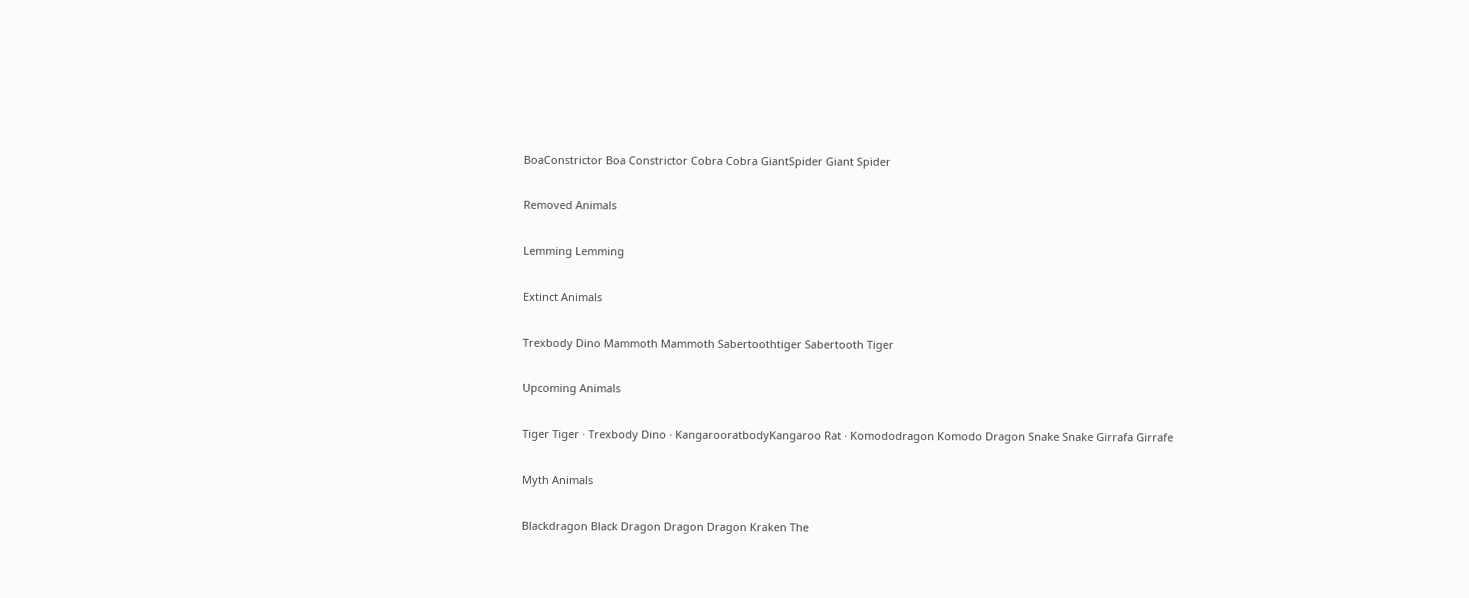BoaConstrictor Boa Constrictor Cobra Cobra GiantSpider Giant Spider

Removed Animals

Lemming Lemming

Extinct Animals

Trexbody Dino Mammoth Mammoth Sabertoothtiger Sabertooth Tiger

Upcoming Animals

Tiger Tiger · Trexbody Dino · KangarooratbodyKangaroo Rat · Komododragon Komodo Dragon Snake Snake Girrafa Girrafe

Myth Animals

Blackdragon Black Dragon Dragon Dragon Kraken The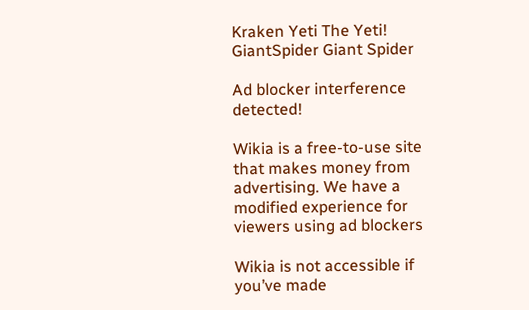Kraken Yeti The Yeti! GiantSpider Giant Spider

Ad blocker interference detected!

Wikia is a free-to-use site that makes money from advertising. We have a modified experience for viewers using ad blockers

Wikia is not accessible if you’ve made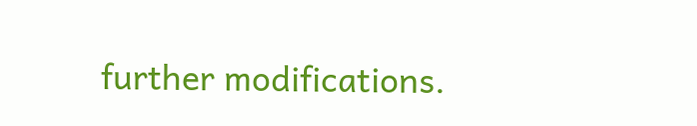further modifications.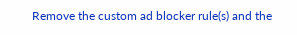Remove the custom ad blocker rule(s) and the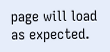page will load as expected.